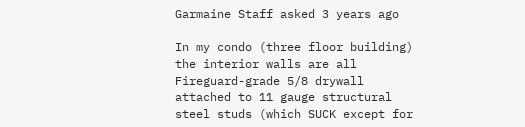Garmaine Staff asked 3 years ago

In my condo (three floor building) the interior walls are all Fireguard-grade 5/8 drywall attached to 11 gauge structural steel studs (which SUCK except for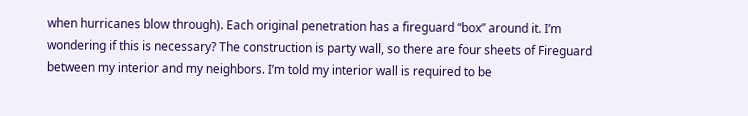when hurricanes blow through). Each original penetration has a fireguard “box” around it. I’m wondering if this is necessary? The construction is party wall, so there are four sheets of Fireguard between my interior and my neighbors. I’m told my interior wall is required to be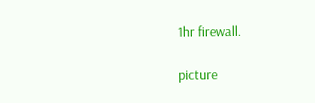1hr firewall.

picture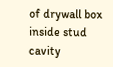of drywall box inside stud cavity